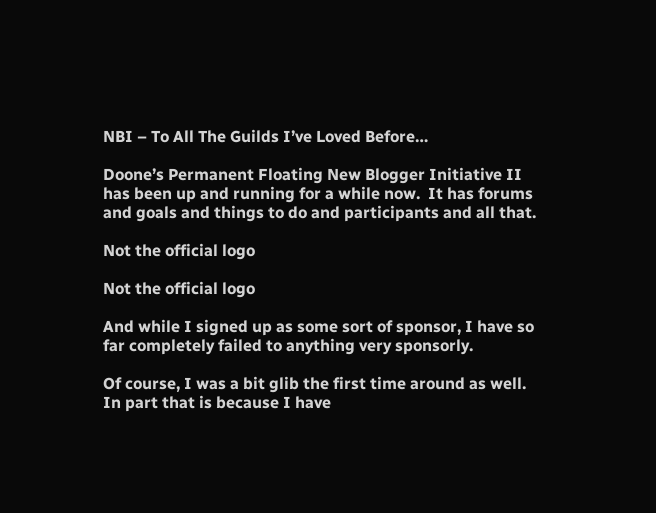NBI – To All The Guilds I’ve Loved Before…

Doone’s Permanent Floating New Blogger Initiative II has been up and running for a while now.  It has forums and goals and things to do and participants and all that.

Not the official logo

Not the official logo

And while I signed up as some sort of sponsor, I have so far completely failed to anything very sponsorly.

Of course, I was a bit glib the first time around as well.  In part that is because I have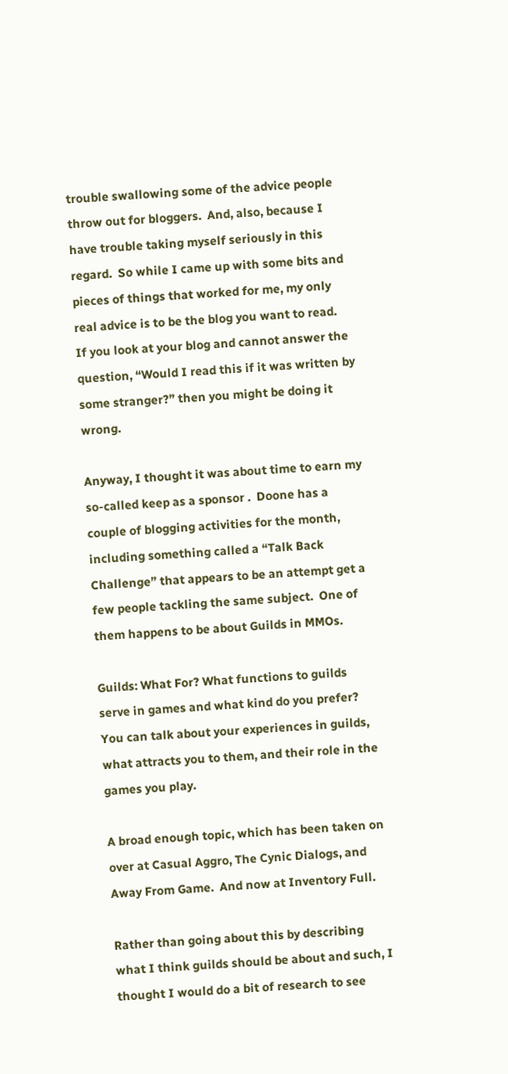trouble swallowing some of the advice people throw out for bloggers.  And, also, because I have trouble taking myself seriously in this regard.  So while I came up with some bits and pieces of things that worked for me, my only real advice is to be the blog you want to read.  If you look at your blog and cannot answer the question, “Would I read this if it was written by some stranger?” then you might be doing it wrong.

Anyway, I thought it was about time to earn my so-called keep as a sponsor .  Doone has a couple of blogging activities for the month, including something called a “Talk Back Challenge” that appears to be an attempt get a few people tackling the same subject.  One of them happens to be about Guilds in MMOs.

Guilds: What For? What functions to guilds serve in games and what kind do you prefer? You can talk about your experiences in guilds, what attracts you to them, and their role in the games you play.

A broad enough topic, which has been taken on over at Casual Aggro, The Cynic Dialogs, and Away From Game.  And now at Inventory Full.

Rather than going about this by describing what I think guilds should be about and such, I thought I would do a bit of research to see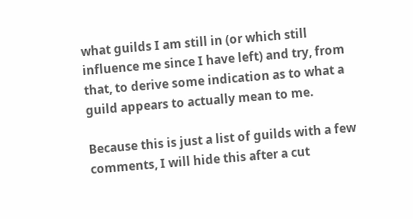what guilds I am still in (or which still influence me since I have left) and try, from that, to derive some indication as to what a guild appears to actually mean to me.

Because this is just a list of guilds with a few comments, I will hide this after a cut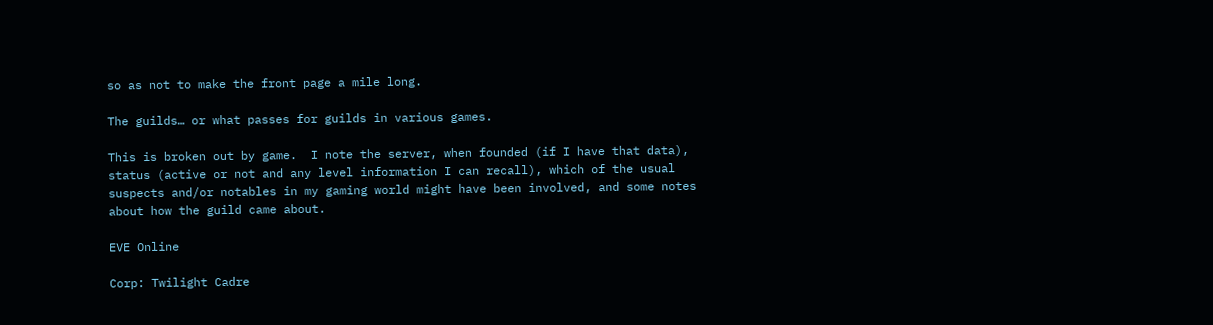so as not to make the front page a mile long.

The guilds… or what passes for guilds in various games.

This is broken out by game.  I note the server, when founded (if I have that data), status (active or not and any level information I can recall), which of the usual suspects and/or notables in my gaming world might have been involved, and some notes about how the guild came about.

EVE Online

Corp: Twilight Cadre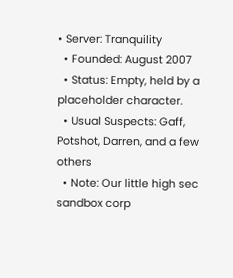• Server: Tranquility
  • Founded: August 2007
  • Status: Empty, held by a placeholder character.
  • Usual Suspects: Gaff, Potshot, Darren, and a few others
  • Note: Our little high sec sandbox corp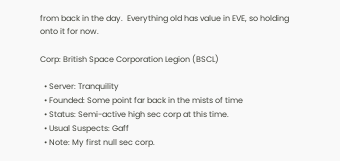from back in the day.  Everything old has value in EVE, so holding onto it for now.

Corp: British Space Corporation Legion (BSCL)

  • Server: Tranquility
  • Founded: Some point far back in the mists of time
  • Status: Semi-active high sec corp at this time.
  • Usual Suspects: Gaff
  • Note: My first null sec corp.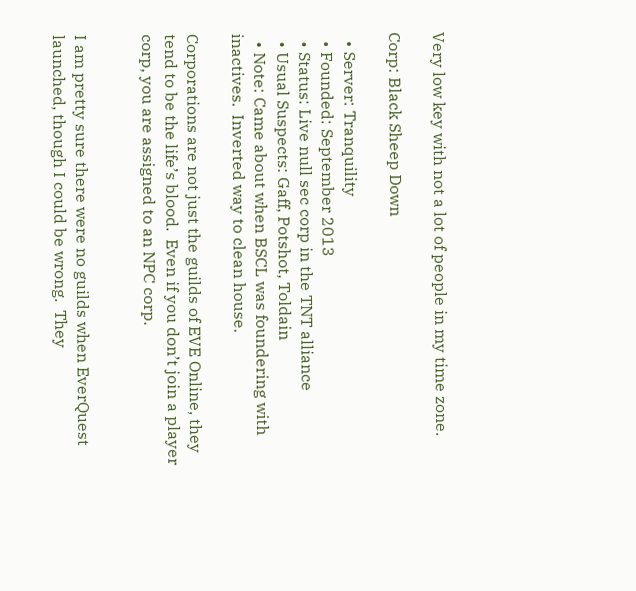Very low key with not a lot of people in my time zone.

Corp: Black Sheep Down

  • Server: Tranquility
  • Founded: September 2013
  • Status: Live null sec corp in the TNT alliance
  • Usual Suspects: Gaff, Potshot, Toldain
  • Note: Came about when BSCL was foundering with inactives.  Inverted way to clean house.

Corporations are not just the guilds of EVE Online, they tend to be the life’s blood.  Even if you don’t join a player corp, you are assigned to an NPC corp.


I am pretty sure there were no guilds when EverQuest launched, though I could be wrong.  They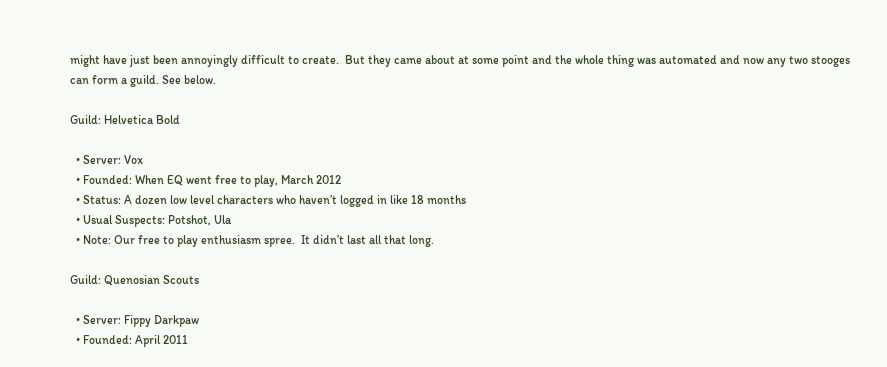might have just been annoyingly difficult to create.  But they came about at some point and the whole thing was automated and now any two stooges can form a guild. See below.

Guild: Helvetica Bold

  • Server: Vox
  • Founded: When EQ went free to play, March 2012
  • Status: A dozen low level characters who haven’t logged in like 18 months
  • Usual Suspects: Potshot, Ula
  • Note: Our free to play enthusiasm spree.  It didn’t last all that long.

Guild: Quenosian Scouts

  • Server: Fippy Darkpaw
  • Founded: April 2011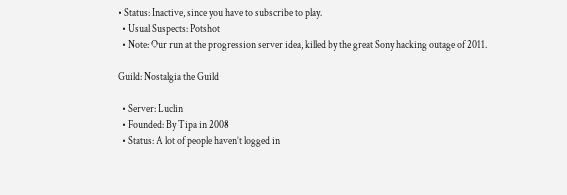• Status: Inactive, since you have to subscribe to play.
  • Usual Suspects: Potshot
  • Note: Our run at the progression server idea, killed by the great Sony hacking outage of 2011.

Guild: Nostalgia the Guild

  • Server: Luclin
  • Founded: By Tipa in 2008
  • Status: A lot of people haven’t logged in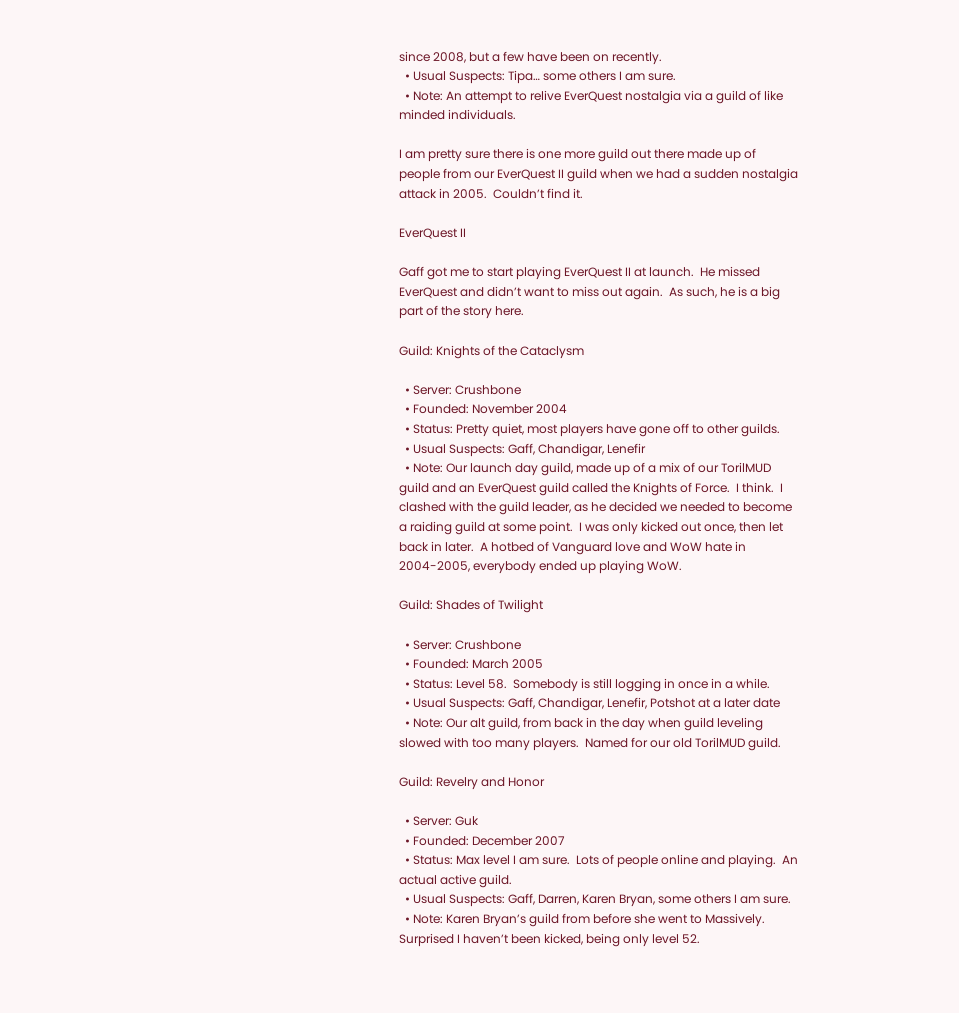since 2008, but a few have been on recently.
  • Usual Suspects: Tipa… some others I am sure.
  • Note: An attempt to relive EverQuest nostalgia via a guild of like minded individuals.

I am pretty sure there is one more guild out there made up of people from our EverQuest II guild when we had a sudden nostalgia attack in 2005.  Couldn’t find it.

EverQuest II

Gaff got me to start playing EverQuest II at launch.  He missed EverQuest and didn’t want to miss out again.  As such, he is a big part of the story here.

Guild: Knights of the Cataclysm

  • Server: Crushbone
  • Founded: November 2004
  • Status: Pretty quiet, most players have gone off to other guilds.
  • Usual Suspects: Gaff, Chandigar, Lenefir
  • Note: Our launch day guild, made up of a mix of our TorilMUD guild and an EverQuest guild called the Knights of Force.  I think.  I clashed with the guild leader, as he decided we needed to become a raiding guild at some point.  I was only kicked out once, then let back in later.  A hotbed of Vanguard love and WoW hate in 2004-2005, everybody ended up playing WoW.

Guild: Shades of Twilight

  • Server: Crushbone
  • Founded: March 2005
  • Status: Level 58.  Somebody is still logging in once in a while.
  • Usual Suspects: Gaff, Chandigar, Lenefir, Potshot at a later date
  • Note: Our alt guild, from back in the day when guild leveling slowed with too many players.  Named for our old TorilMUD guild.

Guild: Revelry and Honor

  • Server: Guk
  • Founded: December 2007
  • Status: Max level I am sure.  Lots of people online and playing.  An actual active guild.
  • Usual Suspects: Gaff, Darren, Karen Bryan, some others I am sure.
  • Note: Karen Bryan’s guild from before she went to Massively.  Surprised I haven’t been kicked, being only level 52.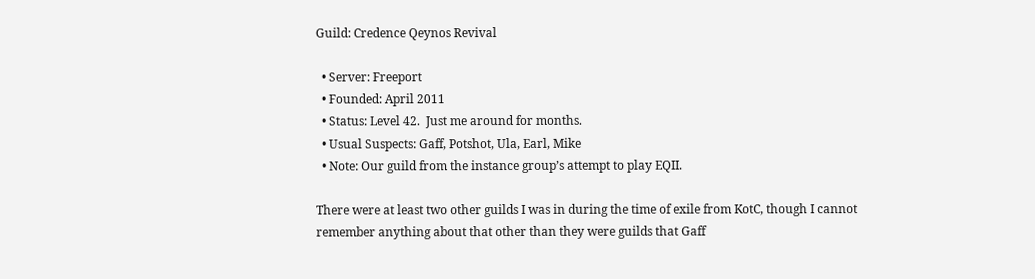Guild: Credence Qeynos Revival

  • Server: Freeport
  • Founded: April 2011
  • Status: Level 42.  Just me around for months.
  • Usual Suspects: Gaff, Potshot, Ula, Earl, Mike
  • Note: Our guild from the instance group’s attempt to play EQII.

There were at least two other guilds I was in during the time of exile from KotC, though I cannot remember anything about that other than they were guilds that Gaff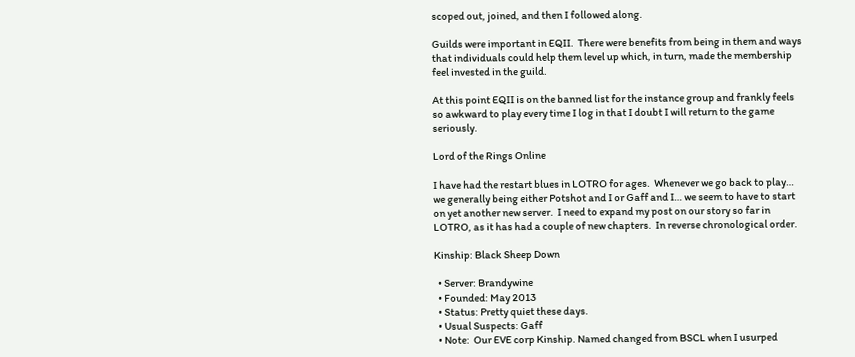scoped out, joined, and then I followed along.

Guilds were important in EQII.  There were benefits from being in them and ways that individuals could help them level up which, in turn, made the membership feel invested in the guild.

At this point EQII is on the banned list for the instance group and frankly feels so awkward to play every time I log in that I doubt I will return to the game seriously.

Lord of the Rings Online

I have had the restart blues in LOTRO for ages.  Whenever we go back to play… we generally being either Potshot and I or Gaff and I… we seem to have to start on yet another new server.  I need to expand my post on our story so far in LOTRO, as it has had a couple of new chapters.  In reverse chronological order.

Kinship: Black Sheep Down

  • Server: Brandywine
  • Founded: May 2013
  • Status: Pretty quiet these days.
  • Usual Suspects: Gaff
  • Note:  Our EVE corp Kinship. Named changed from BSCL when I usurped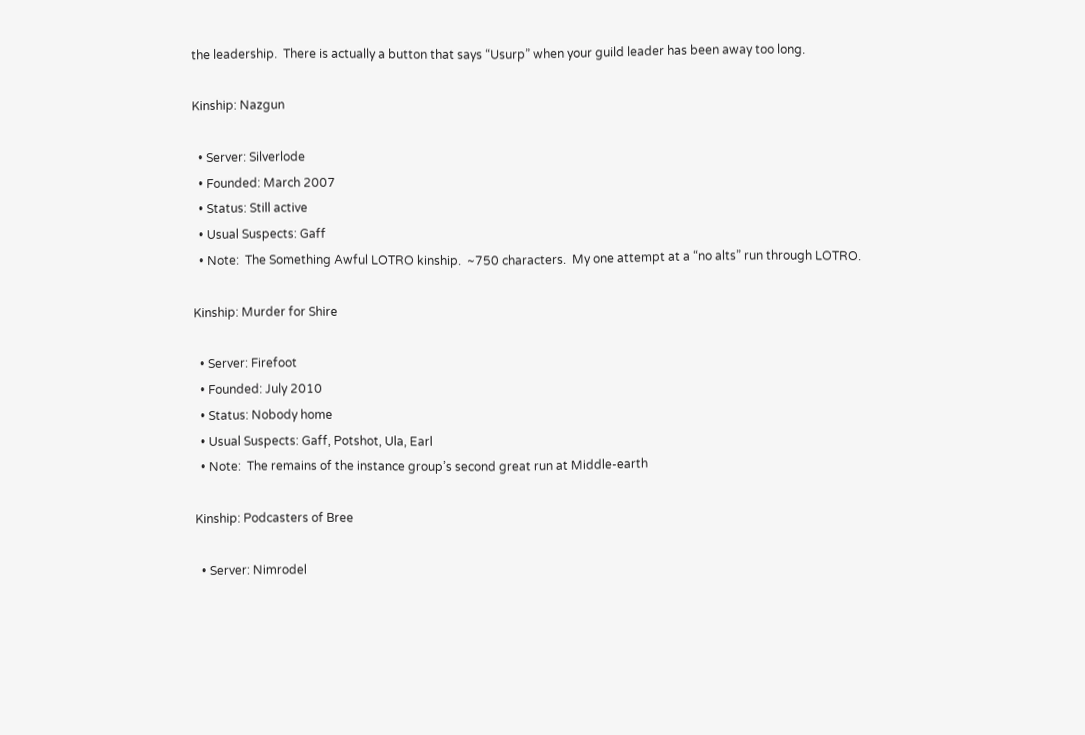the leadership.  There is actually a button that says “Usurp” when your guild leader has been away too long.

Kinship: Nazgun

  • Server: Silverlode
  • Founded: March 2007
  • Status: Still active
  • Usual Suspects: Gaff
  • Note:  The Something Awful LOTRO kinship.  ~750 characters.  My one attempt at a “no alts” run through LOTRO.

Kinship: Murder for Shire

  • Server: Firefoot
  • Founded: July 2010
  • Status: Nobody home
  • Usual Suspects: Gaff, Potshot, Ula, Earl
  • Note:  The remains of the instance group’s second great run at Middle-earth

Kinship: Podcasters of Bree

  • Server: Nimrodel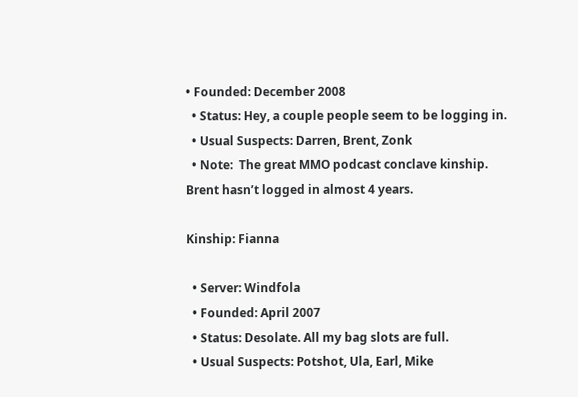• Founded: December 2008
  • Status: Hey, a couple people seem to be logging in.
  • Usual Suspects: Darren, Brent, Zonk
  • Note:  The great MMO podcast conclave kinship.  Brent hasn’t logged in almost 4 years.

Kinship: Fianna

  • Server: Windfola
  • Founded: April 2007
  • Status: Desolate. All my bag slots are full.
  • Usual Suspects: Potshot, Ula, Earl, Mike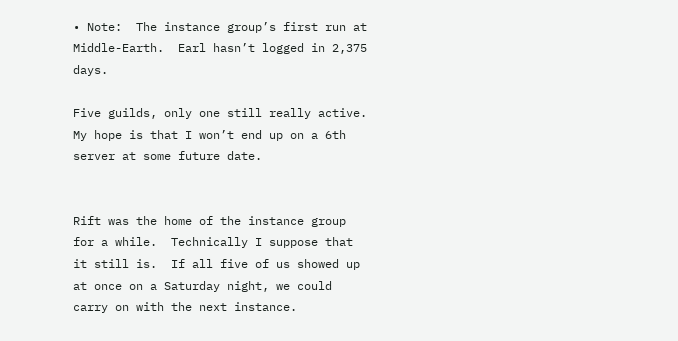• Note:  The instance group’s first run at Middle-Earth.  Earl hasn’t logged in 2,375 days.

Five guilds, only one still really active.  My hope is that I won’t end up on a 6th server at some future date.


Rift was the home of the instance group for a while.  Technically I suppose that it still is.  If all five of us showed up at once on a Saturday night, we could carry on with the next instance.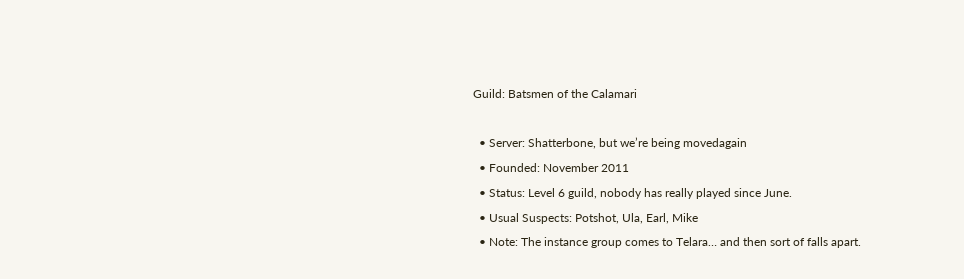Guild: Batsmen of the Calamari

  • Server: Shatterbone, but we’re being movedagain
  • Founded: November 2011
  • Status: Level 6 guild, nobody has really played since June.
  • Usual Suspects: Potshot, Ula, Earl, Mike
  • Note: The instance group comes to Telara… and then sort of falls apart.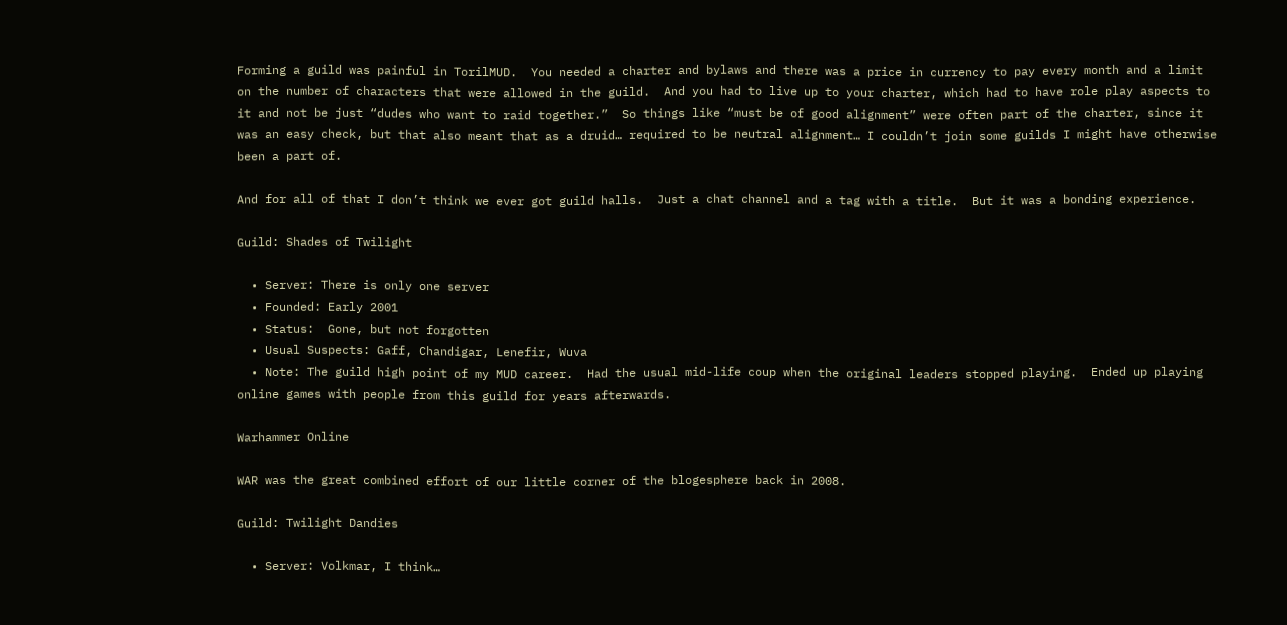Forming a guild was painful in TorilMUD.  You needed a charter and bylaws and there was a price in currency to pay every month and a limit on the number of characters that were allowed in the guild.  And you had to live up to your charter, which had to have role play aspects to it and not be just “dudes who want to raid together.”  So things like “must be of good alignment” were often part of the charter, since it was an easy check, but that also meant that as a druid… required to be neutral alignment… I couldn’t join some guilds I might have otherwise been a part of.

And for all of that I don’t think we ever got guild halls.  Just a chat channel and a tag with a title.  But it was a bonding experience.

Guild: Shades of Twilight

  • Server: There is only one server
  • Founded: Early 2001
  • Status:  Gone, but not forgotten
  • Usual Suspects: Gaff, Chandigar, Lenefir, Wuva
  • Note: The guild high point of my MUD career.  Had the usual mid-life coup when the original leaders stopped playing.  Ended up playing online games with people from this guild for years afterwards.

Warhammer Online

WAR was the great combined effort of our little corner of the blogesphere back in 2008.

Guild: Twilight Dandies

  • Server: Volkmar, I think…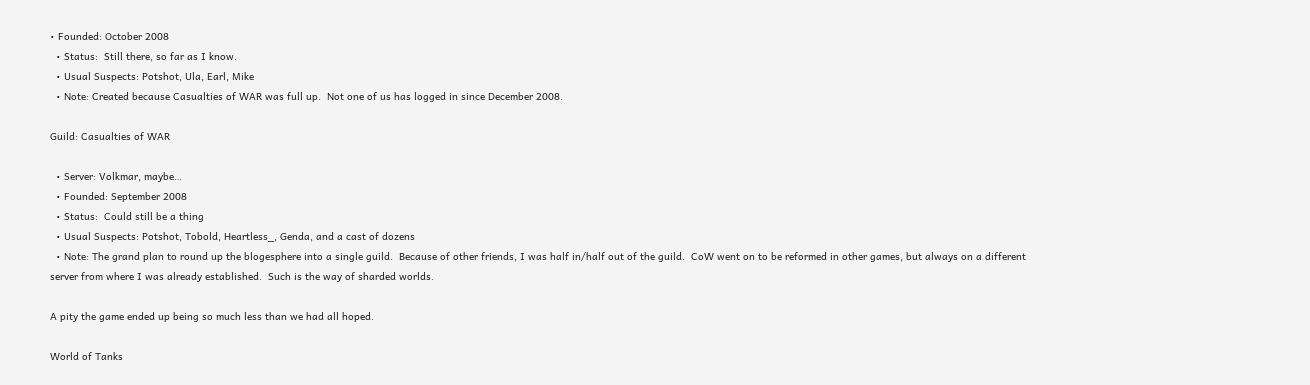• Founded: October 2008
  • Status:  Still there, so far as I know.
  • Usual Suspects: Potshot, Ula, Earl, Mike
  • Note: Created because Casualties of WAR was full up.  Not one of us has logged in since December 2008.

Guild: Casualties of WAR

  • Server: Volkmar, maybe…
  • Founded: September 2008
  • Status:  Could still be a thing
  • Usual Suspects: Potshot, Tobold, Heartless_, Genda, and a cast of dozens
  • Note: The grand plan to round up the blogesphere into a single guild.  Because of other friends, I was half in/half out of the guild.  CoW went on to be reformed in other games, but always on a different server from where I was already established.  Such is the way of sharded worlds.

A pity the game ended up being so much less than we had all hoped.

World of Tanks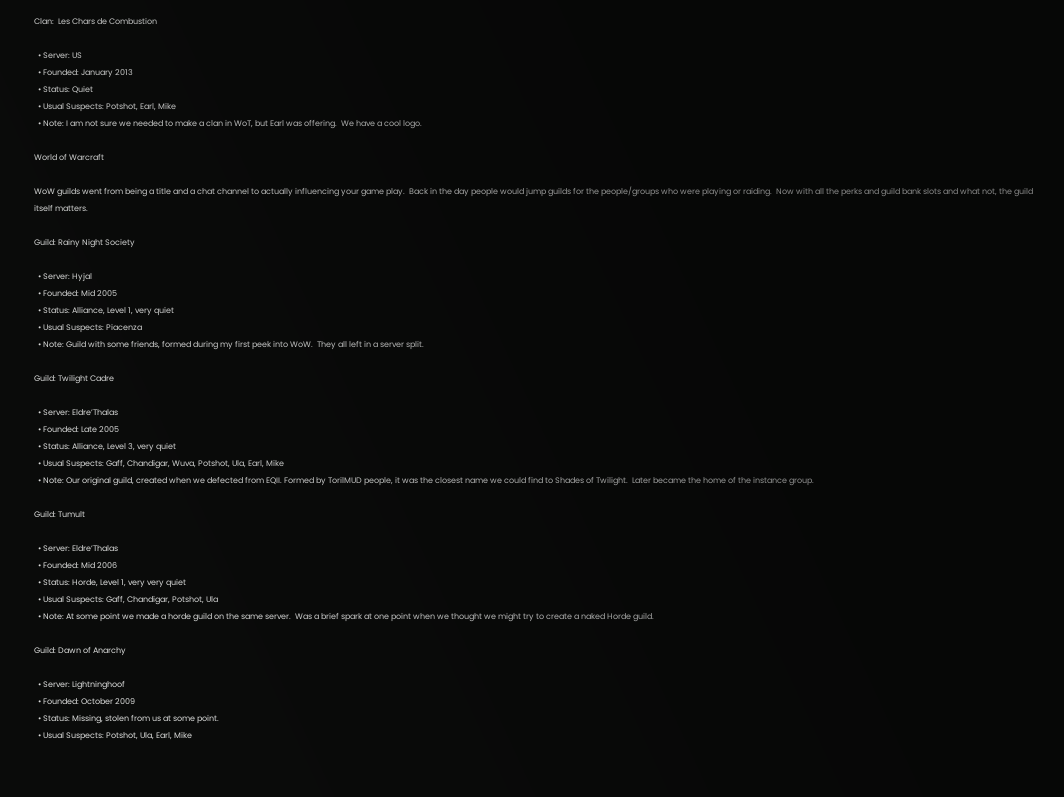Clan:  Les Chars de Combustion

  • Server: US
  • Founded: January 2013
  • Status: Quiet
  • Usual Suspects: Potshot, Earl, Mike
  • Note: I am not sure we needed to make a clan in WoT, but Earl was offering.  We have a cool logo.

World of Warcraft

WoW guilds went from being a title and a chat channel to actually influencing your game play.  Back in the day people would jump guilds for the people/groups who were playing or raiding.  Now with all the perks and guild bank slots and what not, the guild itself matters.

Guild: Rainy Night Society

  • Server: Hyjal
  • Founded: Mid 2005
  • Status: Alliance, Level 1, very quiet
  • Usual Suspects: Piacenza
  • Note: Guild with some friends, formed during my first peek into WoW.  They all left in a server split.

Guild: Twilight Cadre

  • Server: Eldre’Thalas
  • Founded: Late 2005
  • Status: Alliance, Level 3, very quiet
  • Usual Suspects: Gaff, Chandigar, Wuva, Potshot, Ula, Earl, Mike
  • Note: Our original guild, created when we defected from EQII. Formed by TorilMUD people, it was the closest name we could find to Shades of Twilight.  Later became the home of the instance group.

Guild: Tumult

  • Server: Eldre’Thalas
  • Founded: Mid 2006
  • Status: Horde, Level 1, very very quiet
  • Usual Suspects: Gaff, Chandigar, Potshot, Ula
  • Note: At some point we made a horde guild on the same server.  Was a brief spark at one point when we thought we might try to create a naked Horde guild.

Guild: Dawn of Anarchy

  • Server: Lightninghoof
  • Founded: October 2009
  • Status: Missing, stolen from us at some point.
  • Usual Suspects: Potshot, Ula, Earl, Mike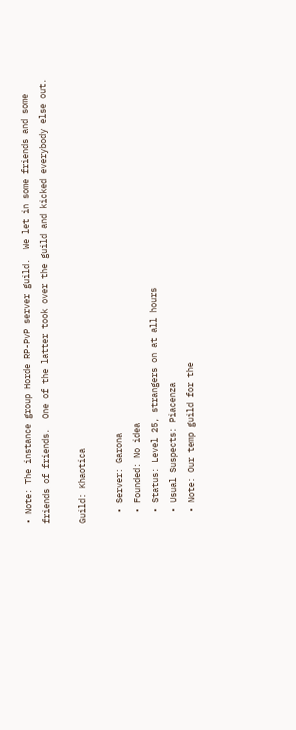• Note: The instance group Horde RP-PvP server guild.  We let in some friends and some friends of friends.  One of the latter took over the guild and kicked everybody else out.

Guild: Khaotica

  • Server: Garona
  • Founded: No idea
  • Status: Level 25, strangers on at all hours
  • Usual Suspects: Piacenza
  • Note: Our temp guild for the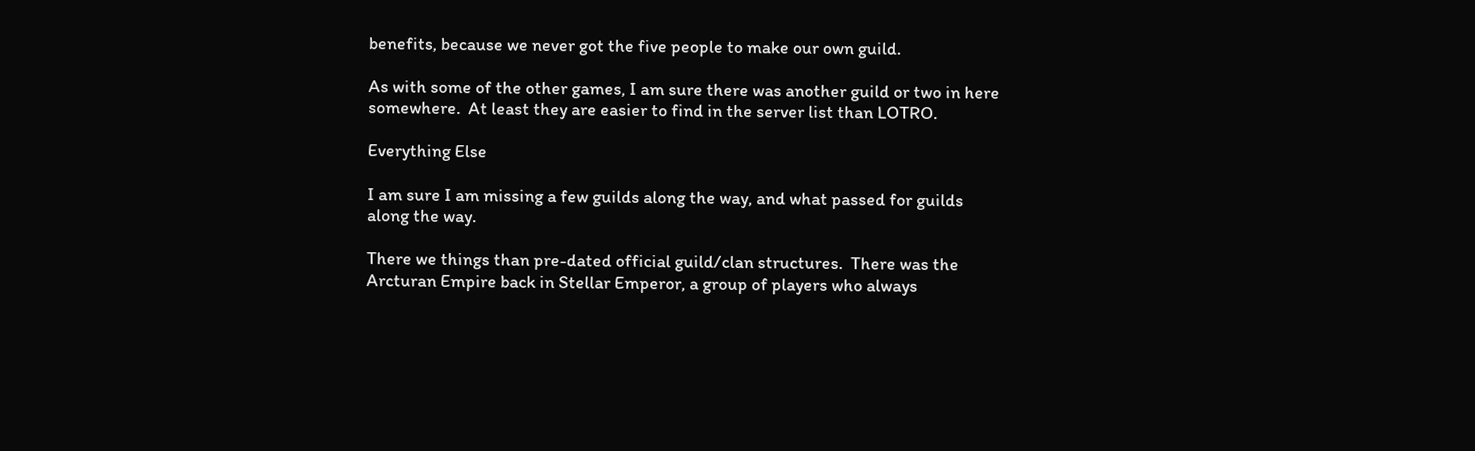benefits, because we never got the five people to make our own guild.

As with some of the other games, I am sure there was another guild or two in here somewhere.  At least they are easier to find in the server list than LOTRO.

Everything Else

I am sure I am missing a few guilds along the way, and what passed for guilds along the way.

There we things than pre-dated official guild/clan structures.  There was the Arcturan Empire back in Stellar Emperor, a group of players who always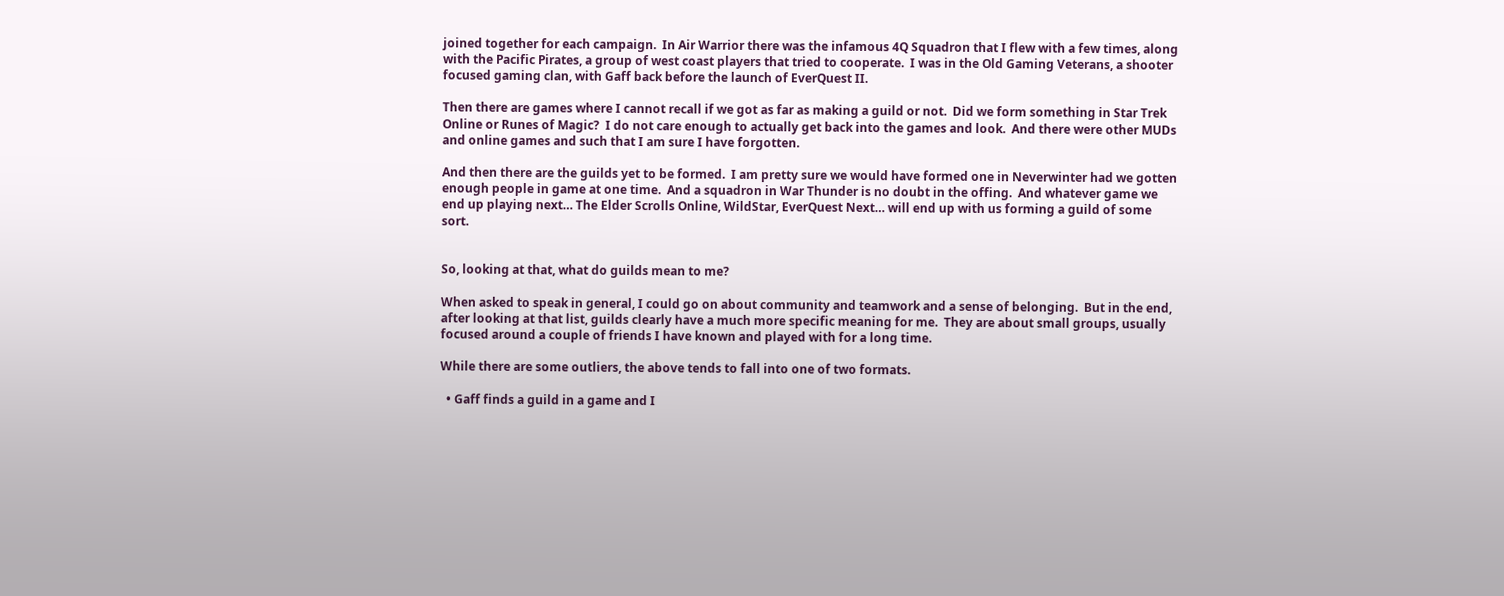joined together for each campaign.  In Air Warrior there was the infamous 4Q Squadron that I flew with a few times, along with the Pacific Pirates, a group of west coast players that tried to cooperate.  I was in the Old Gaming Veterans, a shooter focused gaming clan, with Gaff back before the launch of EverQuest II.

Then there are games where I cannot recall if we got as far as making a guild or not.  Did we form something in Star Trek Online or Runes of Magic?  I do not care enough to actually get back into the games and look.  And there were other MUDs and online games and such that I am sure I have forgotten.

And then there are the guilds yet to be formed.  I am pretty sure we would have formed one in Neverwinter had we gotten enough people in game at one time.  And a squadron in War Thunder is no doubt in the offing.  And whatever game we end up playing next… The Elder Scrolls Online, WildStar, EverQuest Next… will end up with us forming a guild of some sort.


So, looking at that, what do guilds mean to me?

When asked to speak in general, I could go on about community and teamwork and a sense of belonging.  But in the end, after looking at that list, guilds clearly have a much more specific meaning for me.  They are about small groups, usually focused around a couple of friends I have known and played with for a long time.

While there are some outliers, the above tends to fall into one of two formats.

  • Gaff finds a guild in a game and I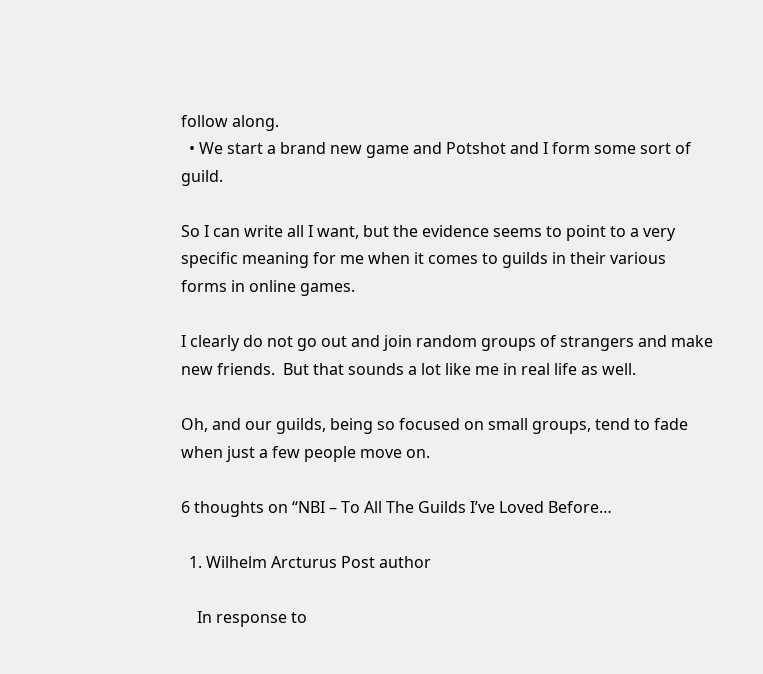follow along.
  • We start a brand new game and Potshot and I form some sort of guild.

So I can write all I want, but the evidence seems to point to a very specific meaning for me when it comes to guilds in their various forms in online games.

I clearly do not go out and join random groups of strangers and make new friends.  But that sounds a lot like me in real life as well.

Oh, and our guilds, being so focused on small groups, tend to fade when just a few people move on.

6 thoughts on “NBI – To All The Guilds I’ve Loved Before…

  1. Wilhelm Arcturus Post author

    In response to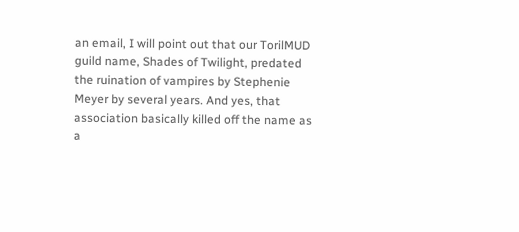an email, I will point out that our TorilMUD guild name, Shades of Twilight, predated the ruination of vampires by Stephenie Meyer by several years. And yes, that association basically killed off the name as a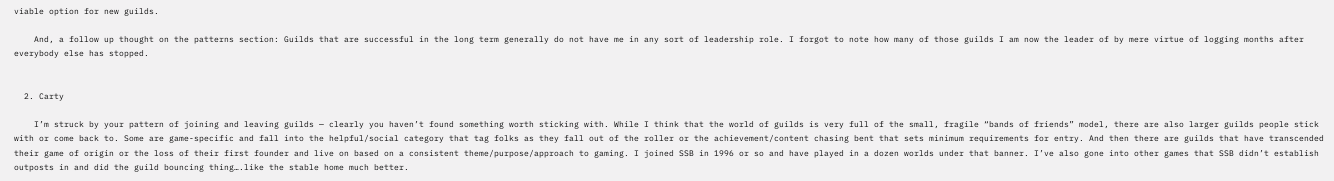viable option for new guilds.

    And, a follow up thought on the patterns section: Guilds that are successful in the long term generally do not have me in any sort of leadership role. I forgot to note how many of those guilds I am now the leader of by mere virtue of logging months after everybody else has stopped.


  2. Carty

    I’m struck by your pattern of joining and leaving guilds — clearly you haven’t found something worth sticking with. While I think that the world of guilds is very full of the small, fragile “bands of friends” model, there are also larger guilds people stick with or come back to. Some are game-specific and fall into the helpful/social category that tag folks as they fall out of the roller or the achievement/content chasing bent that sets minimum requirements for entry. And then there are guilds that have transcended their game of origin or the loss of their first founder and live on based on a consistent theme/purpose/approach to gaming. I joined SSB in 1996 or so and have played in a dozen worlds under that banner. I’ve also gone into other games that SSB didn’t establish outposts in and did the guild bouncing thing….like the stable home much better.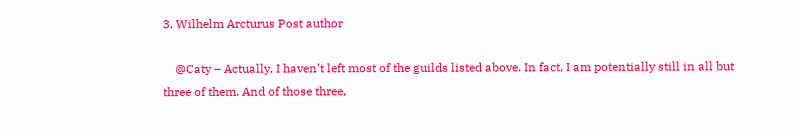3. Wilhelm Arcturus Post author

    @Caty – Actually, I haven’t left most of the guilds listed above. In fact, I am potentially still in all but three of them. And of those three,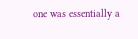one was essentially a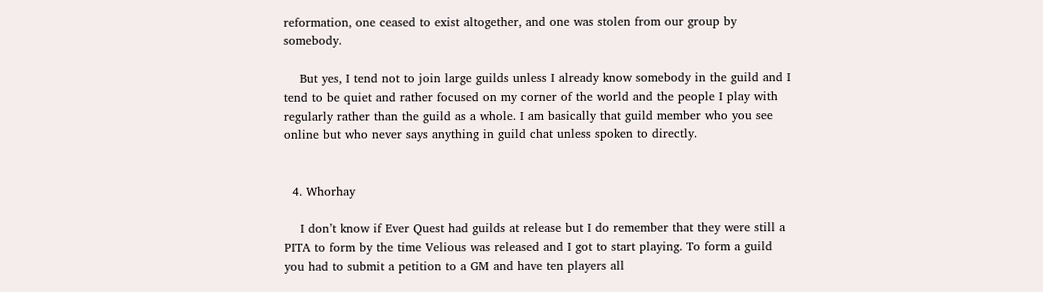reformation, one ceased to exist altogether, and one was stolen from our group by somebody.

    But yes, I tend not to join large guilds unless I already know somebody in the guild and I tend to be quiet and rather focused on my corner of the world and the people I play with regularly rather than the guild as a whole. I am basically that guild member who you see online but who never says anything in guild chat unless spoken to directly.


  4. Whorhay

    I don’t know if Ever Quest had guilds at release but I do remember that they were still a PITA to form by the time Velious was released and I got to start playing. To form a guild you had to submit a petition to a GM and have ten players all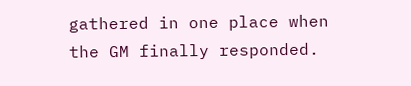gathered in one place when the GM finally responded.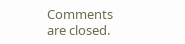Comments are closed.